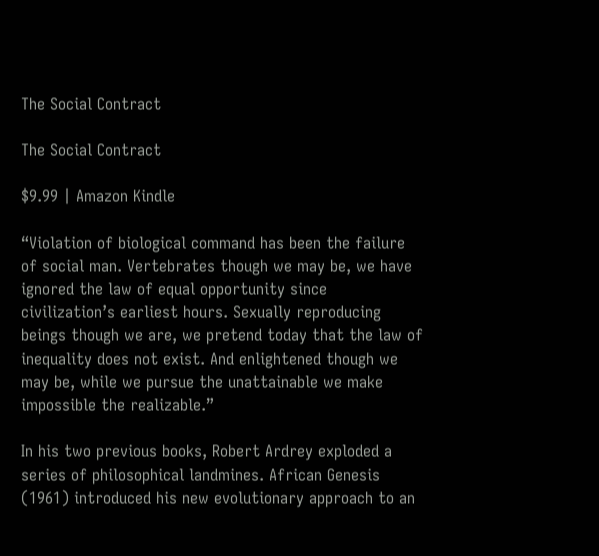The Social Contract

The Social Contract

$9.99 | Amazon Kindle

“Violation of biological command has been the failure of social man. Vertebrates though we may be, we have ignored the law of equal opportunity since civilization’s earliest hours. Sexually reproducing beings though we are, we pretend today that the law of inequality does not exist. And enlightened though we may be, while we pursue the unattainable we make impossible the realizable.”

In his two previous books, Robert Ardrey exploded a series of philosophical landmines. African Genesis (1961) introduced his new evolutionary approach to an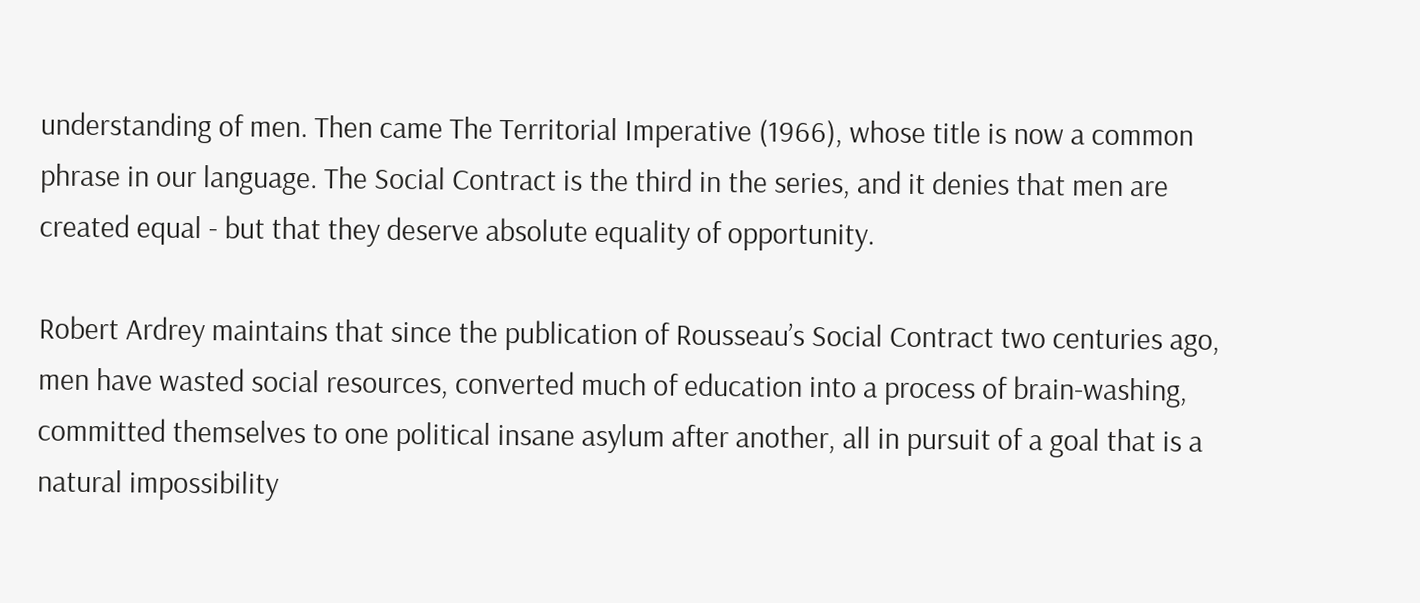understanding of men. Then came The Territorial Imperative (1966), whose title is now a common phrase in our language. The Social Contract is the third in the series, and it denies that men are created equal - but that they deserve absolute equality of opportunity.

Robert Ardrey maintains that since the publication of Rousseau’s Social Contract two centuries ago, men have wasted social resources, converted much of education into a process of brain-washing, committed themselves to one political insane asylum after another, all in pursuit of a goal that is a natural impossibility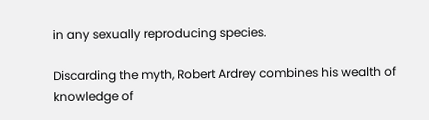in any sexually reproducing species.

Discarding the myth, Robert Ardrey combines his wealth of knowledge of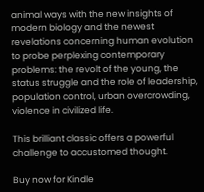animal ways with the new insights of modern biology and the newest revelations concerning human evolution to probe perplexing contemporary problems: the revolt of the young, the status struggle and the role of leadership, population control, urban overcrowding, violence in civilized life.

This brilliant classic offers a powerful challenge to accustomed thought.

Buy now for Kindle